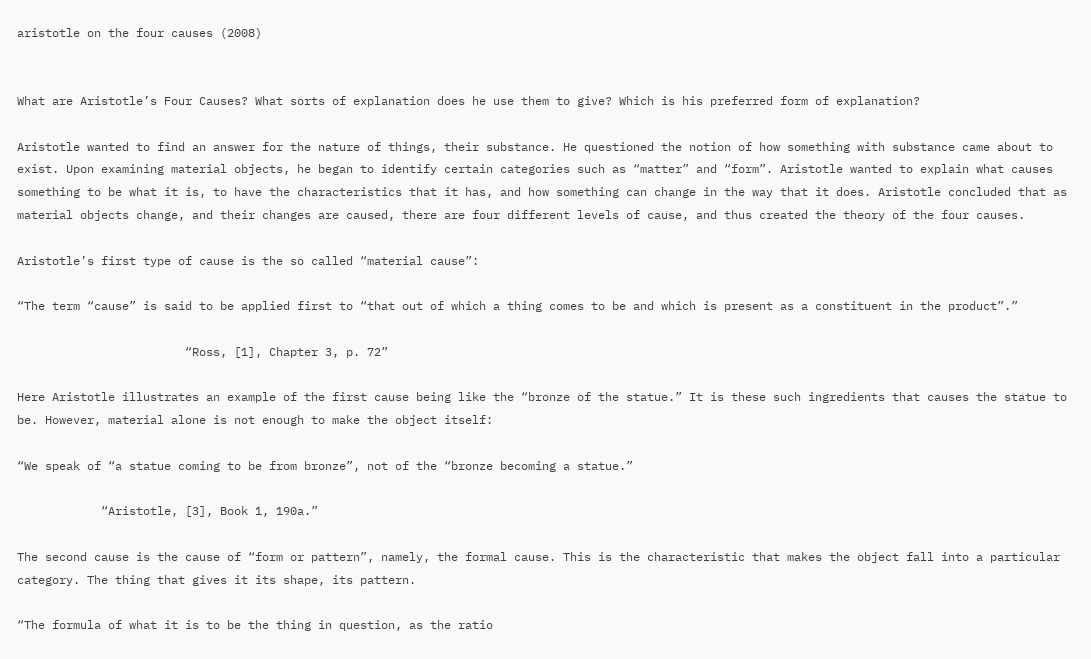aristotle on the four causes (2008)


What are Aristotle’s Four Causes? What sorts of explanation does he use them to give? Which is his preferred form of explanation?

Aristotle wanted to find an answer for the nature of things, their substance. He questioned the notion of how something with substance came about to exist. Upon examining material objects, he began to identify certain categories such as “matter” and “form”. Aristotle wanted to explain what causes something to be what it is, to have the characteristics that it has, and how something can change in the way that it does. Aristotle concluded that as material objects change, and their changes are caused, there are four different levels of cause, and thus created the theory of the four causes.

Aristotle’s first type of cause is the so called “material cause”:

“The term “cause” is said to be applied first to “that out of which a thing comes to be and which is present as a constituent in the product”.”

                        “Ross, [1], Chapter 3, p. 72”

Here Aristotle illustrates an example of the first cause being like the “bronze of the statue.” It is these such ingredients that causes the statue to be. However, material alone is not enough to make the object itself:

“We speak of “a statue coming to be from bronze”, not of the “bronze becoming a statue.”

            “Aristotle, [3], Book 1, 190a.”

The second cause is the cause of “form or pattern”, namely, the formal cause. This is the characteristic that makes the object fall into a particular category. The thing that gives it its shape, its pattern.

“The formula of what it is to be the thing in question, as the ratio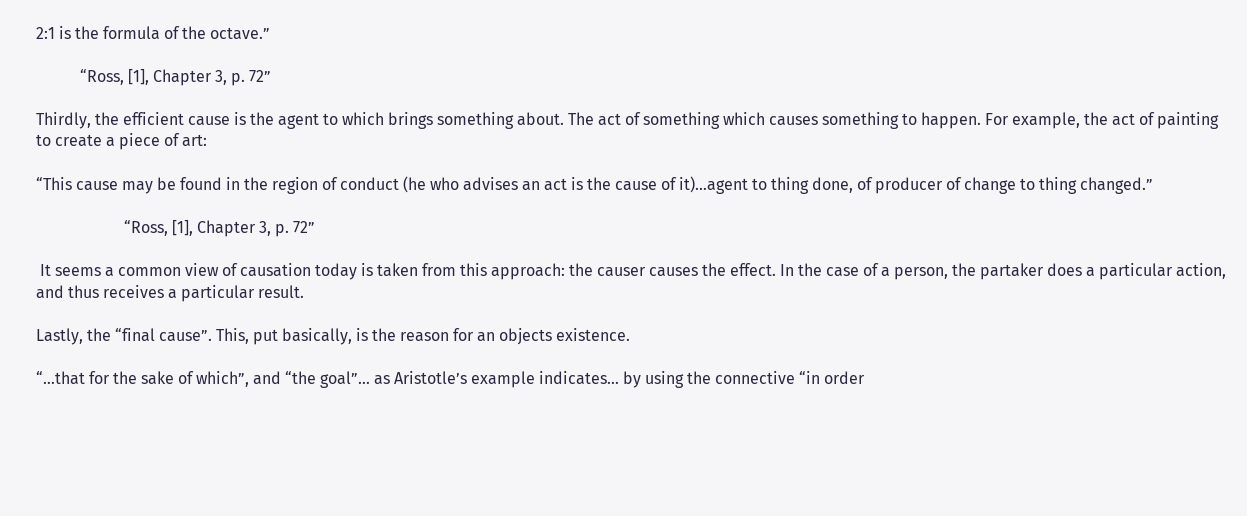2:1 is the formula of the octave.”

           “Ross, [1], Chapter 3, p. 72”

Thirdly, the efficient cause is the agent to which brings something about. The act of something which causes something to happen. For example, the act of painting to create a piece of art:

“This cause may be found in the region of conduct (he who advises an act is the cause of it)…agent to thing done, of producer of change to thing changed.”

                      “Ross, [1], Chapter 3, p. 72”

 It seems a common view of causation today is taken from this approach: the causer causes the effect. In the case of a person, the partaker does a particular action, and thus receives a particular result.

Lastly, the “final cause”. This, put basically, is the reason for an objects existence.

“…that for the sake of which”, and “the goal”… as Aristotle’s example indicates… by using the connective “in order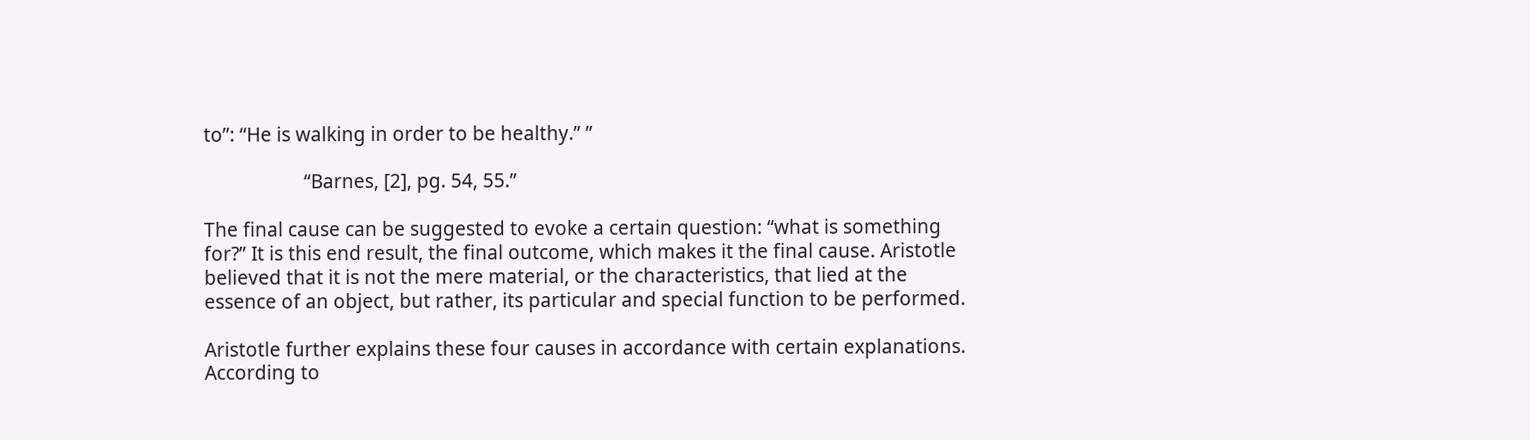to”: “He is walking in order to be healthy.” ”

                    “Barnes, [2], pg. 54, 55.”

The final cause can be suggested to evoke a certain question: “what is something for?” It is this end result, the final outcome, which makes it the final cause. Aristotle believed that it is not the mere material, or the characteristics, that lied at the essence of an object, but rather, its particular and special function to be performed.

Aristotle further explains these four causes in accordance with certain explanations. According to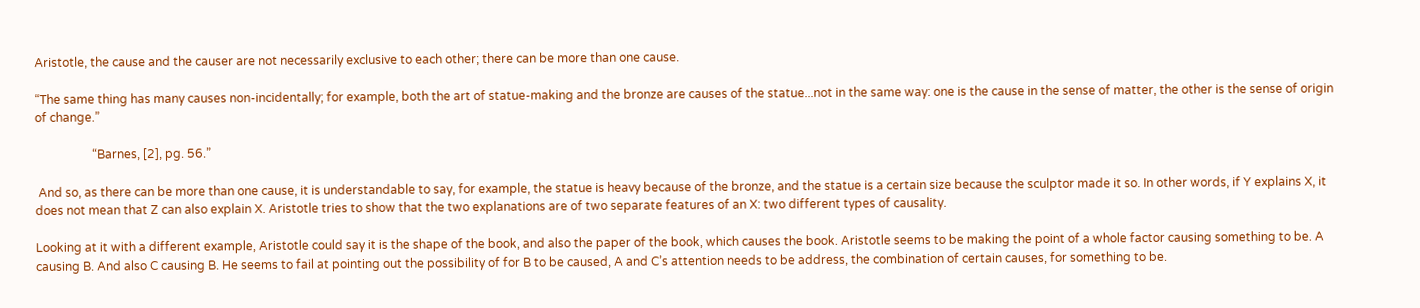Aristotle, the cause and the causer are not necessarily exclusive to each other; there can be more than one cause.

“The same thing has many causes non-incidentally; for example, both the art of statue-making and the bronze are causes of the statue...not in the same way: one is the cause in the sense of matter, the other is the sense of origin of change.”

                   “Barnes, [2], pg. 56.”

 And so, as there can be more than one cause, it is understandable to say, for example, the statue is heavy because of the bronze, and the statue is a certain size because the sculptor made it so. In other words, if Y explains X, it does not mean that Z can also explain X. Aristotle tries to show that the two explanations are of two separate features of an X: two different types of causality.

Looking at it with a different example, Aristotle could say it is the shape of the book, and also the paper of the book, which causes the book. Aristotle seems to be making the point of a whole factor causing something to be. A causing B. And also C causing B. He seems to fail at pointing out the possibility of for B to be caused, A and C’s attention needs to be address, the combination of certain causes, for something to be.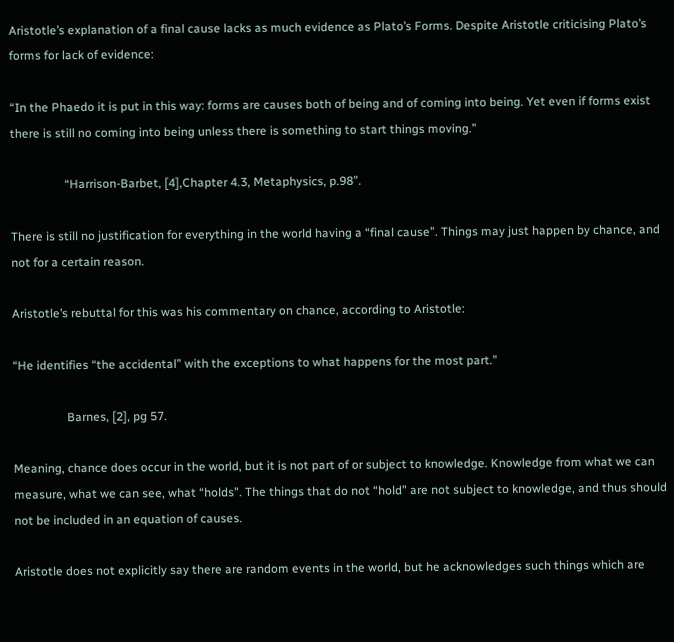Aristotle’s explanation of a final cause lacks as much evidence as Plato’s Forms. Despite Aristotle criticising Plato’s forms for lack of evidence:

“In the Phaedo it is put in this way: forms are causes both of being and of coming into being. Yet even if forms exist there is still no coming into being unless there is something to start things moving.”

                  “Harrison-Barbet, [4],Chapter 4.3, Metaphysics, p.98”.

There is still no justification for everything in the world having a “final cause”. Things may just happen by chance, and not for a certain reason.

Aristotle’s rebuttal for this was his commentary on chance, according to Aristotle:

“He identifies “the accidental” with the exceptions to what happens for the most part.”

                  Barnes, [2], pg 57.

Meaning, chance does occur in the world, but it is not part of or subject to knowledge. Knowledge from what we can measure, what we can see, what “holds”. The things that do not “hold” are not subject to knowledge, and thus should not be included in an equation of causes.

Aristotle does not explicitly say there are random events in the world, but he acknowledges such things which are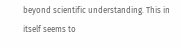beyond scientific understanding. This in itself seems to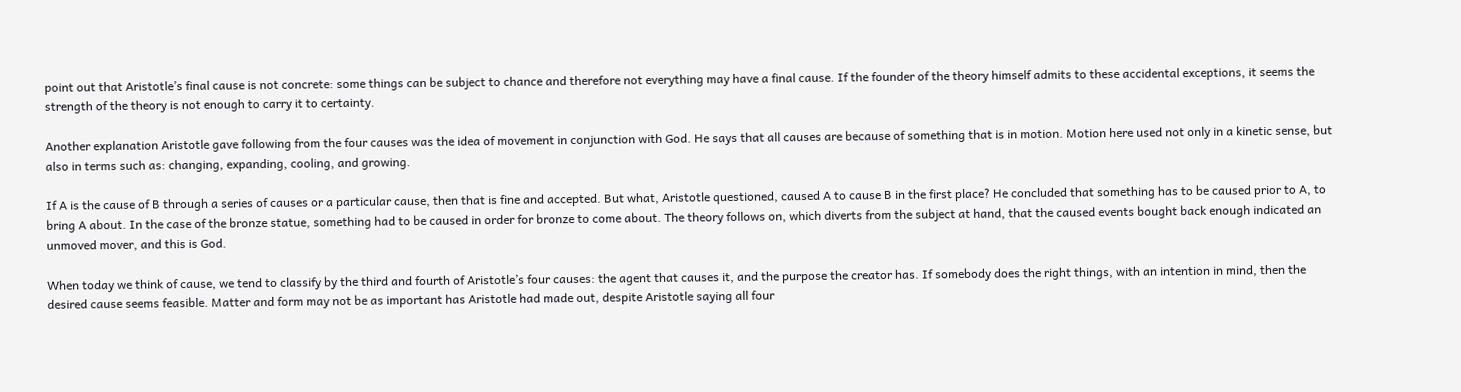point out that Aristotle’s final cause is not concrete: some things can be subject to chance and therefore not everything may have a final cause. If the founder of the theory himself admits to these accidental exceptions, it seems the strength of the theory is not enough to carry it to certainty.

Another explanation Aristotle gave following from the four causes was the idea of movement in conjunction with God. He says that all causes are because of something that is in motion. Motion here used not only in a kinetic sense, but also in terms such as: changing, expanding, cooling, and growing.

If A is the cause of B through a series of causes or a particular cause, then that is fine and accepted. But what, Aristotle questioned, caused A to cause B in the first place? He concluded that something has to be caused prior to A, to bring A about. In the case of the bronze statue, something had to be caused in order for bronze to come about. The theory follows on, which diverts from the subject at hand, that the caused events bought back enough indicated an unmoved mover, and this is God.

When today we think of cause, we tend to classify by the third and fourth of Aristotle’s four causes: the agent that causes it, and the purpose the creator has. If somebody does the right things, with an intention in mind, then the desired cause seems feasible. Matter and form may not be as important has Aristotle had made out, despite Aristotle saying all four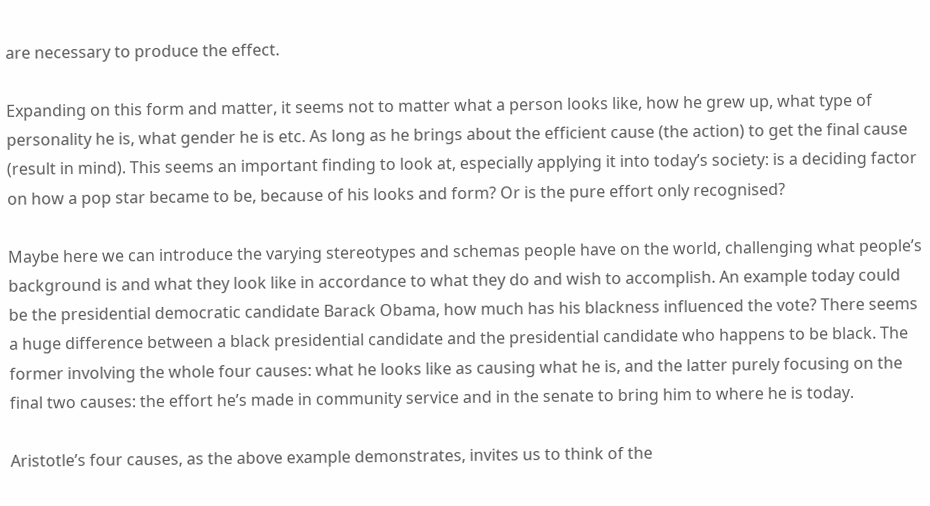are necessary to produce the effect.

Expanding on this form and matter, it seems not to matter what a person looks like, how he grew up, what type of personality he is, what gender he is etc. As long as he brings about the efficient cause (the action) to get the final cause (result in mind). This seems an important finding to look at, especially applying it into today’s society: is a deciding factor on how a pop star became to be, because of his looks and form? Or is the pure effort only recognised?

Maybe here we can introduce the varying stereotypes and schemas people have on the world, challenging what people’s background is and what they look like in accordance to what they do and wish to accomplish. An example today could be the presidential democratic candidate Barack Obama, how much has his blackness influenced the vote? There seems a huge difference between a black presidential candidate and the presidential candidate who happens to be black. The former involving the whole four causes: what he looks like as causing what he is, and the latter purely focusing on the final two causes: the effort he’s made in community service and in the senate to bring him to where he is today.

Aristotle’s four causes, as the above example demonstrates, invites us to think of the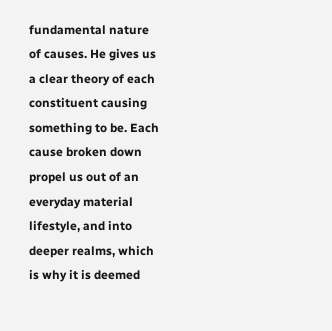fundamental nature of causes. He gives us a clear theory of each constituent causing something to be. Each cause broken down propel us out of an everyday material lifestyle, and into deeper realms, which is why it is deemed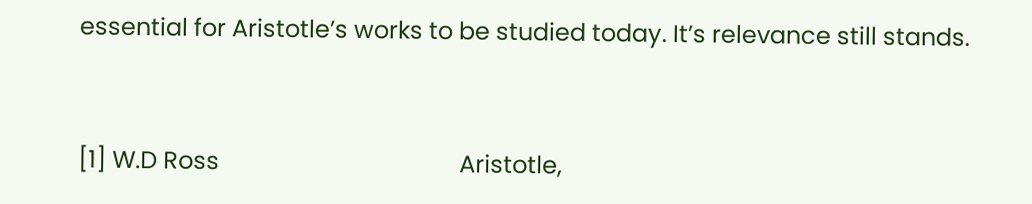essential for Aristotle’s works to be studied today. It’s relevance still stands.


[1] W.D Ross                                        Aristotle,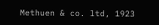Methuen & co. ltd, 1923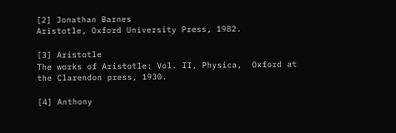[2] Jonathan Barnes                           Aristotle, Oxford University Press, 1982.

[3] Aristotle                                       The works of Aristotle: Vol. II, Physica,  Oxford at the Clarendon press, 1930.

[4] Anthony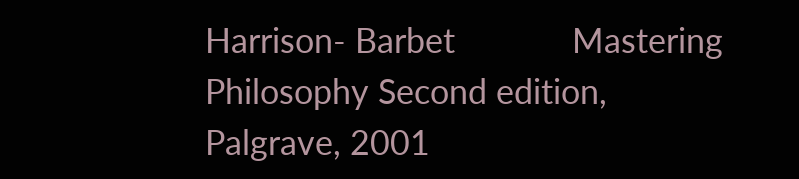Harrison- Barbet             Mastering Philosophy Second edition, Palgrave, 2001